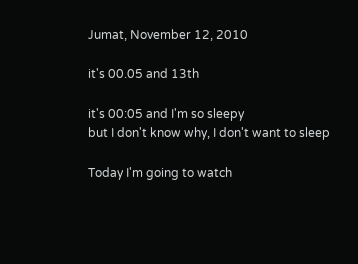Jumat, November 12, 2010

it's 00.05 and 13th

it's 00:05 and I'm so sleepy
but I don't know why, I don't want to sleep

Today I'm going to watch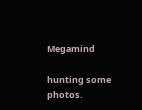Megamind

hunting some photos.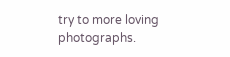try to more loving photographs.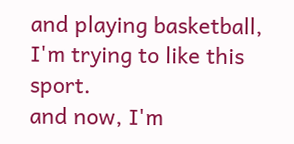and playing basketball, I'm trying to like this sport.
and now, I'm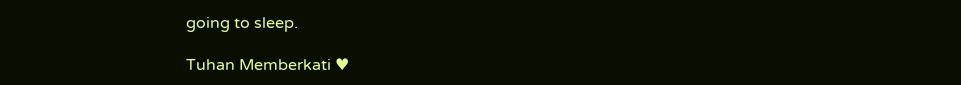going to sleep.

Tuhan Memberkati ♥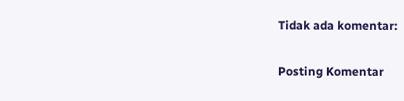Tidak ada komentar:

Posting Komentar